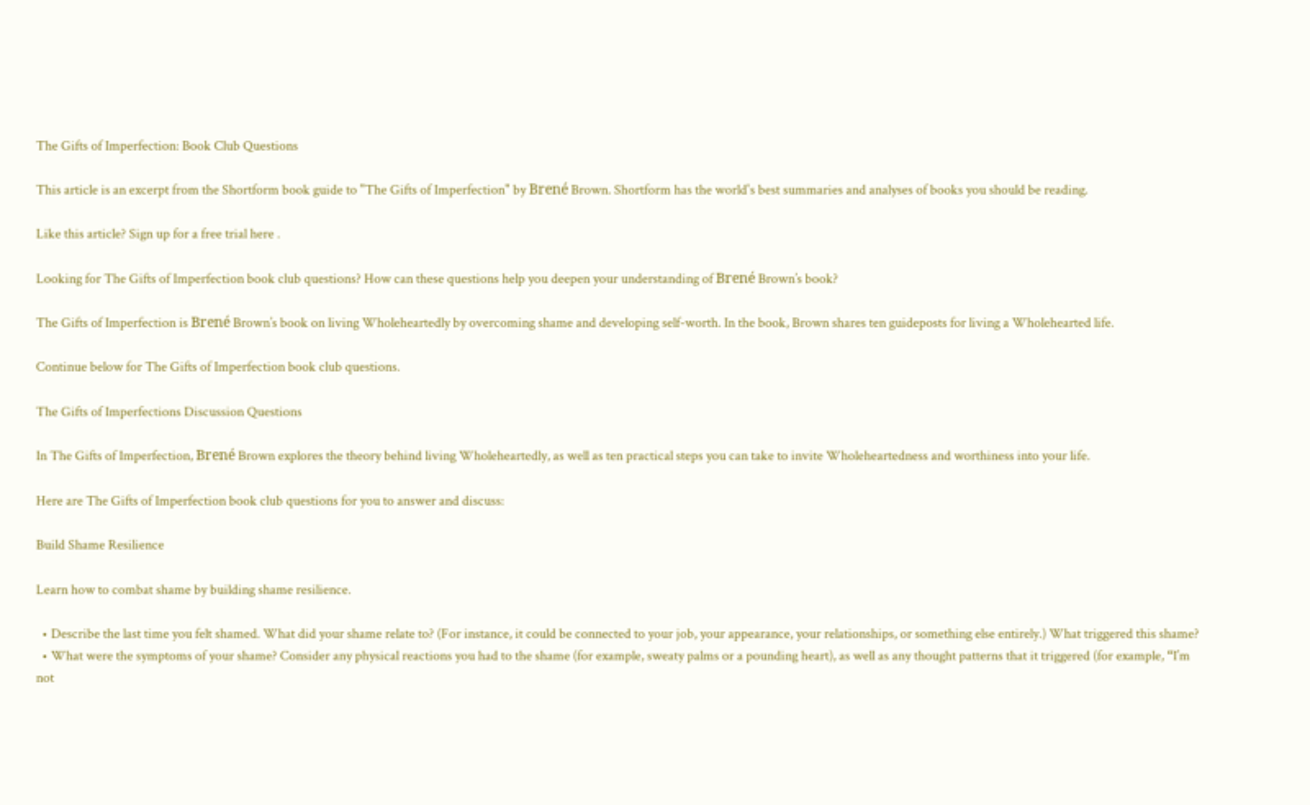The Gifts of Imperfection: Book Club Questions

This article is an excerpt from the Shortform book guide to "The Gifts of Imperfection" by Brené Brown. Shortform has the world's best summaries and analyses of books you should be reading.

Like this article? Sign up for a free trial here .

Looking for The Gifts of Imperfection book club questions? How can these questions help you deepen your understanding of Brené Brown’s book?

The Gifts of Imperfection is Brené Brown’s book on living Wholeheartedly by overcoming shame and developing self-worth. In the book, Brown shares ten guideposts for living a Wholehearted life.

Continue below for The Gifts of Imperfection book club questions.

The Gifts of Imperfections Discussion Questions

In The Gifts of Imperfection, Brené Brown explores the theory behind living Wholeheartedly, as well as ten practical steps you can take to invite Wholeheartedness and worthiness into your life.

Here are The Gifts of Imperfection book club questions for you to answer and discuss:

Build Shame Resilience

Learn how to combat shame by building shame resilience.

  • Describe the last time you felt shamed. What did your shame relate to? (For instance, it could be connected to your job, your appearance, your relationships, or something else entirely.) What triggered this shame?
  • What were the symptoms of your shame? Consider any physical reactions you had to the shame (for example, sweaty palms or a pounding heart), as well as any thought patterns that it triggered (for example, “I’m not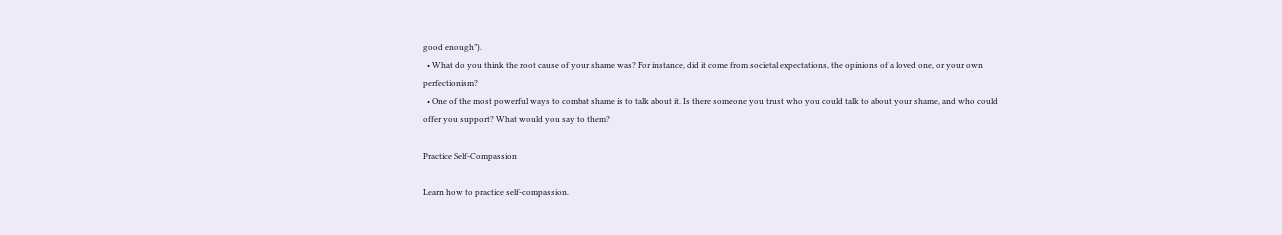good enough”).
  • What do you think the root cause of your shame was? For instance, did it come from societal expectations, the opinions of a loved one, or your own perfectionism?
  • One of the most powerful ways to combat shame is to talk about it. Is there someone you trust who you could talk to about your shame, and who could offer you support? What would you say to them?

Practice Self-Compassion

Learn how to practice self-compassion.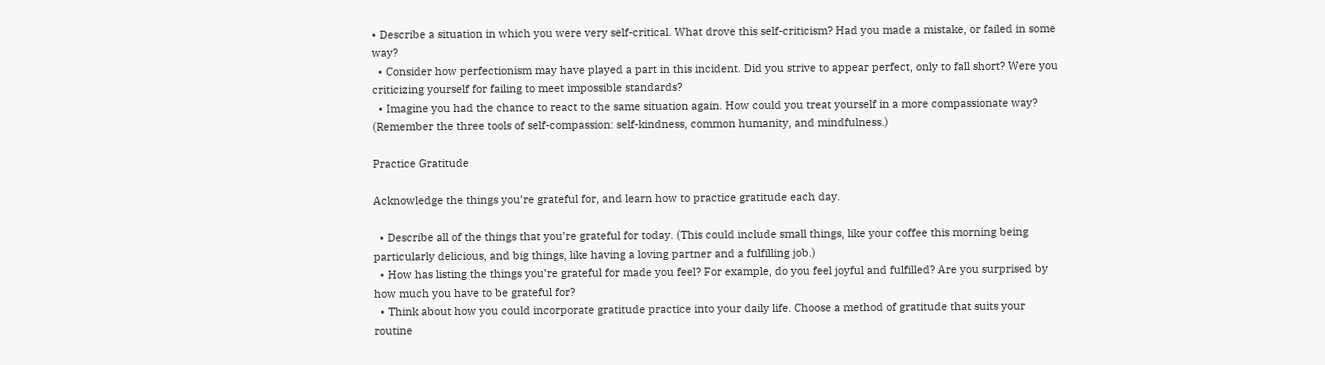• Describe a situation in which you were very self-critical. What drove this self-criticism? Had you made a mistake, or failed in some way?
  • Consider how perfectionism may have played a part in this incident. Did you strive to appear perfect, only to fall short? Were you criticizing yourself for failing to meet impossible standards?
  • Imagine you had the chance to react to the same situation again. How could you treat yourself in a more compassionate way? (Remember the three tools of self-compassion: self-kindness, common humanity, and mindfulness.)

Practice Gratitude

Acknowledge the things you’re grateful for, and learn how to practice gratitude each day.

  • Describe all of the things that you’re grateful for today. (This could include small things, like your coffee this morning being particularly delicious, and big things, like having a loving partner and a fulfilling job.)
  • How has listing the things you’re grateful for made you feel? For example, do you feel joyful and fulfilled? Are you surprised by how much you have to be grateful for?
  • Think about how you could incorporate gratitude practice into your daily life. Choose a method of gratitude that suits your routine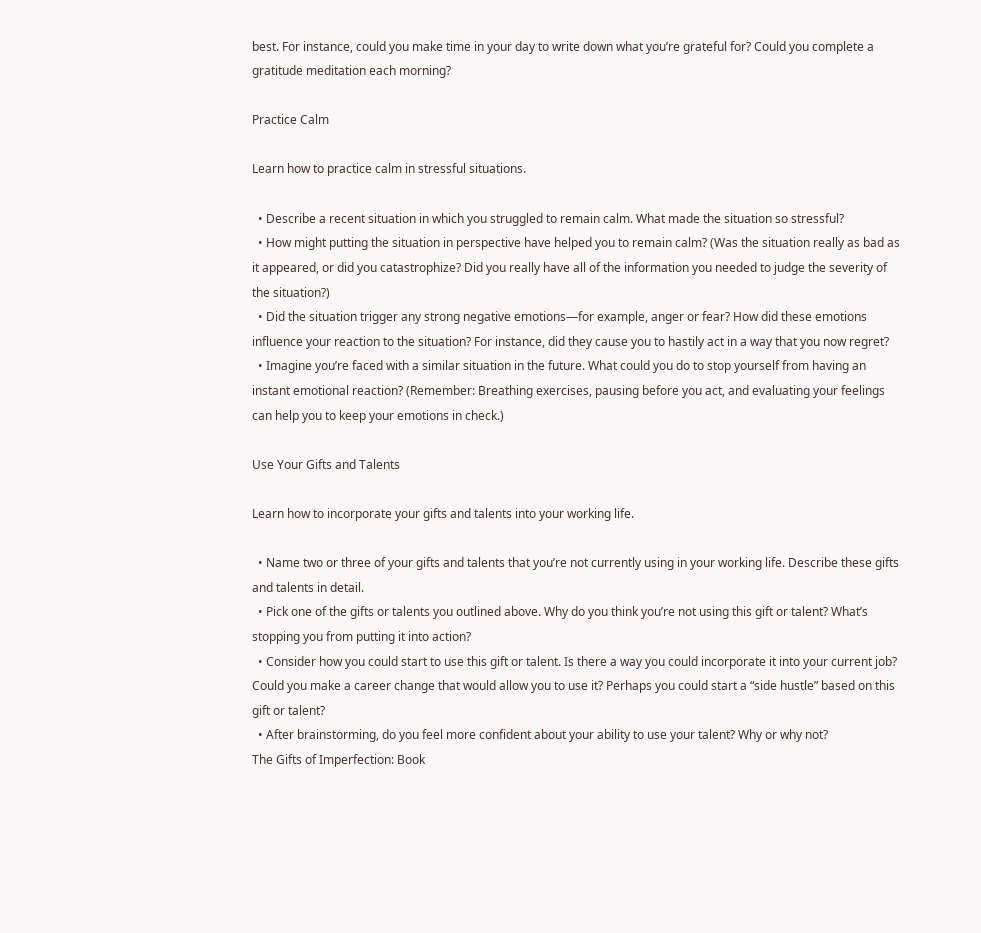best. For instance, could you make time in your day to write down what you’re grateful for? Could you complete a gratitude meditation each morning?

Practice Calm

Learn how to practice calm in stressful situations.

  • Describe a recent situation in which you struggled to remain calm. What made the situation so stressful?
  • How might putting the situation in perspective have helped you to remain calm? (Was the situation really as bad as it appeared, or did you catastrophize? Did you really have all of the information you needed to judge the severity of the situation?)
  • Did the situation trigger any strong negative emotions—for example, anger or fear? How did these emotions influence your reaction to the situation? For instance, did they cause you to hastily act in a way that you now regret?
  • Imagine you’re faced with a similar situation in the future. What could you do to stop yourself from having an instant emotional reaction? (Remember: Breathing exercises, pausing before you act, and evaluating your feelings can help you to keep your emotions in check.)

Use Your Gifts and Talents

Learn how to incorporate your gifts and talents into your working life.

  • Name two or three of your gifts and talents that you’re not currently using in your working life. Describe these gifts and talents in detail.
  • Pick one of the gifts or talents you outlined above. Why do you think you’re not using this gift or talent? What’s stopping you from putting it into action?
  • Consider how you could start to use this gift or talent. Is there a way you could incorporate it into your current job? Could you make a career change that would allow you to use it? Perhaps you could start a “side hustle” based on this gift or talent?
  • After brainstorming, do you feel more confident about your ability to use your talent? Why or why not?
The Gifts of Imperfection: Book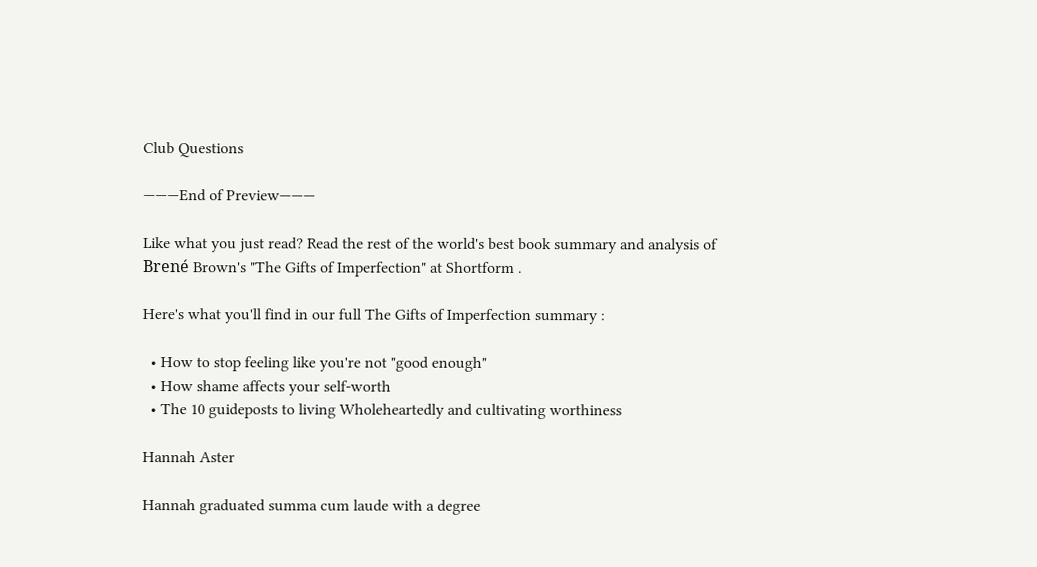Club Questions

———End of Preview———

Like what you just read? Read the rest of the world's best book summary and analysis of Brené Brown's "The Gifts of Imperfection" at Shortform .

Here's what you'll find in our full The Gifts of Imperfection summary :

  • How to stop feeling like you're not "good enough"
  • How shame affects your self-worth
  • The 10 guideposts to living Wholeheartedly and cultivating worthiness

Hannah Aster

Hannah graduated summa cum laude with a degree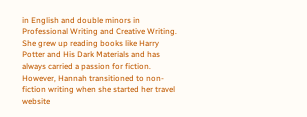in English and double minors in Professional Writing and Creative Writing. She grew up reading books like Harry Potter and His Dark Materials and has always carried a passion for fiction. However, Hannah transitioned to non-fiction writing when she started her travel website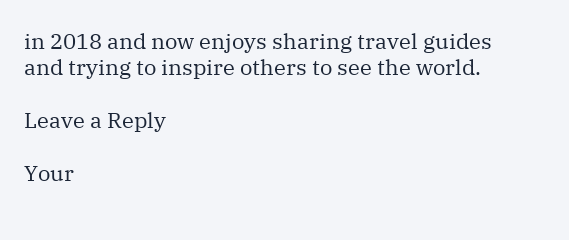in 2018 and now enjoys sharing travel guides and trying to inspire others to see the world.

Leave a Reply

Your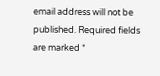email address will not be published. Required fields are marked *